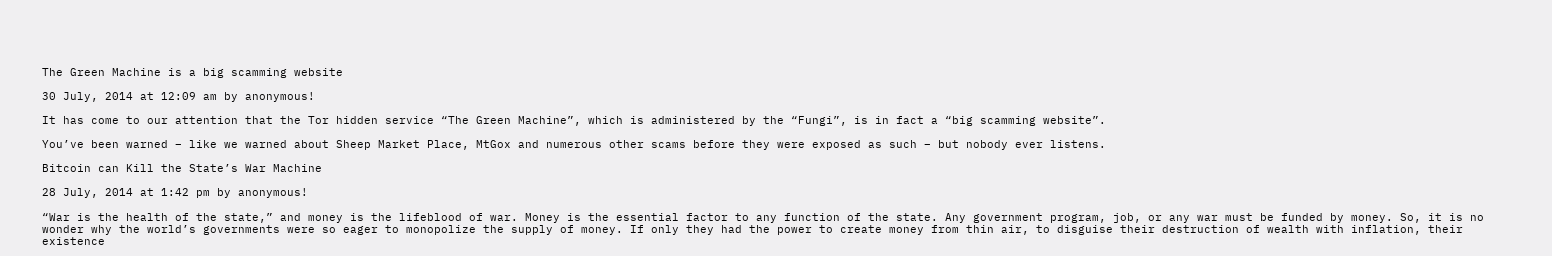The Green Machine is a big scamming website

30 July, 2014 at 12:09 am by anonymous!

It has come to our attention that the Tor hidden service “The Green Machine”, which is administered by the “Fungi”, is in fact a “big scamming website”.

You’ve been warned – like we warned about Sheep Market Place, MtGox and numerous other scams before they were exposed as such – but nobody ever listens.

Bitcoin can Kill the State’s War Machine

28 July, 2014 at 1:42 pm by anonymous!

“War is the health of the state,” and money is the lifeblood of war. Money is the essential factor to any function of the state. Any government program, job, or any war must be funded by money. So, it is no wonder why the world’s governments were so eager to monopolize the supply of money. If only they had the power to create money from thin air, to disguise their destruction of wealth with inflation, their existence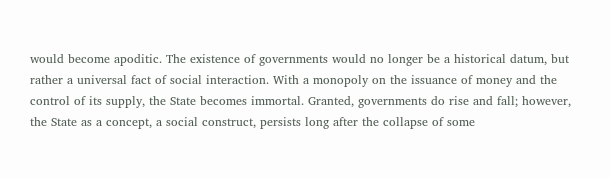would become apoditic. The existence of governments would no longer be a historical datum, but rather a universal fact of social interaction. With a monopoly on the issuance of money and the control of its supply, the State becomes immortal. Granted, governments do rise and fall; however, the State as a concept, a social construct, persists long after the collapse of some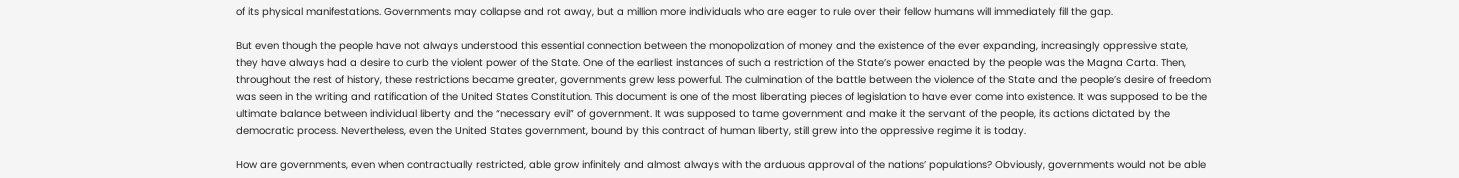of its physical manifestations. Governments may collapse and rot away, but a million more individuals who are eager to rule over their fellow humans will immediately fill the gap.

But even though the people have not always understood this essential connection between the monopolization of money and the existence of the ever expanding, increasingly oppressive state, they have always had a desire to curb the violent power of the State. One of the earliest instances of such a restriction of the State’s power enacted by the people was the Magna Carta. Then, throughout the rest of history, these restrictions became greater, governments grew less powerful. The culmination of the battle between the violence of the State and the people’s desire of freedom was seen in the writing and ratification of the United States Constitution. This document is one of the most liberating pieces of legislation to have ever come into existence. It was supposed to be the ultimate balance between individual liberty and the “necessary evil” of government. It was supposed to tame government and make it the servant of the people, its actions dictated by the democratic process. Nevertheless, even the United States government, bound by this contract of human liberty, still grew into the oppressive regime it is today.

How are governments, even when contractually restricted, able grow infinitely and almost always with the arduous approval of the nations’ populations? Obviously, governments would not be able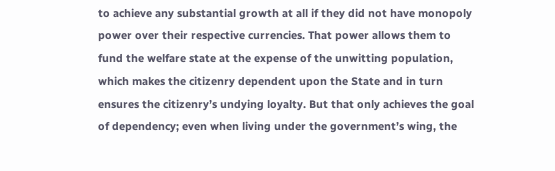to achieve any substantial growth at all if they did not have monopoly power over their respective currencies. That power allows them to fund the welfare state at the expense of the unwitting population, which makes the citizenry dependent upon the State and in turn ensures the citizenry’s undying loyalty. But that only achieves the goal of dependency; even when living under the government’s wing, the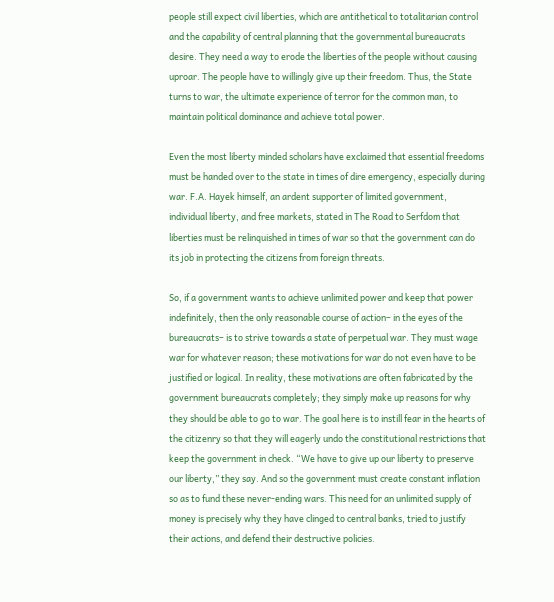people still expect civil liberties, which are antithetical to totalitarian control and the capability of central planning that the governmental bureaucrats desire. They need a way to erode the liberties of the people without causing uproar. The people have to willingly give up their freedom. Thus, the State turns to war, the ultimate experience of terror for the common man, to maintain political dominance and achieve total power.

Even the most liberty minded scholars have exclaimed that essential freedoms must be handed over to the state in times of dire emergency, especially during war. F.A. Hayek himself, an ardent supporter of limited government, individual liberty, and free markets, stated in The Road to Serfdom that liberties must be relinquished in times of war so that the government can do its job in protecting the citizens from foreign threats.

So, if a government wants to achieve unlimited power and keep that power indefinitely, then the only reasonable course of action– in the eyes of the bureaucrats– is to strive towards a state of perpetual war. They must wage war for whatever reason; these motivations for war do not even have to be justified or logical. In reality, these motivations are often fabricated by the government bureaucrats completely; they simply make up reasons for why they should be able to go to war. The goal here is to instill fear in the hearts of the citizenry so that they will eagerly undo the constitutional restrictions that keep the government in check. “We have to give up our liberty to preserve our liberty,” they say. And so the government must create constant inflation so as to fund these never-ending wars. This need for an unlimited supply of money is precisely why they have clinged to central banks, tried to justify their actions, and defend their destructive policies.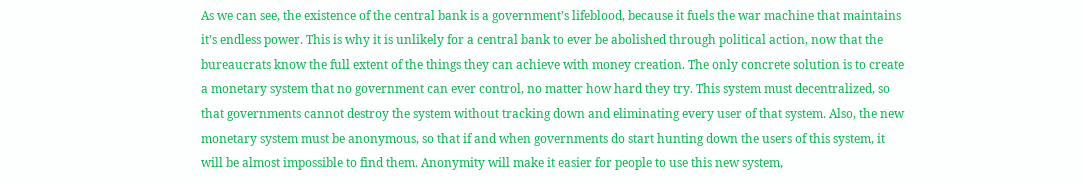As we can see, the existence of the central bank is a government’s lifeblood, because it fuels the war machine that maintains it’s endless power. This is why it is unlikely for a central bank to ever be abolished through political action, now that the bureaucrats know the full extent of the things they can achieve with money creation. The only concrete solution is to create a monetary system that no government can ever control, no matter how hard they try. This system must decentralized, so that governments cannot destroy the system without tracking down and eliminating every user of that system. Also, the new monetary system must be anonymous, so that if and when governments do start hunting down the users of this system, it will be almost impossible to find them. Anonymity will make it easier for people to use this new system,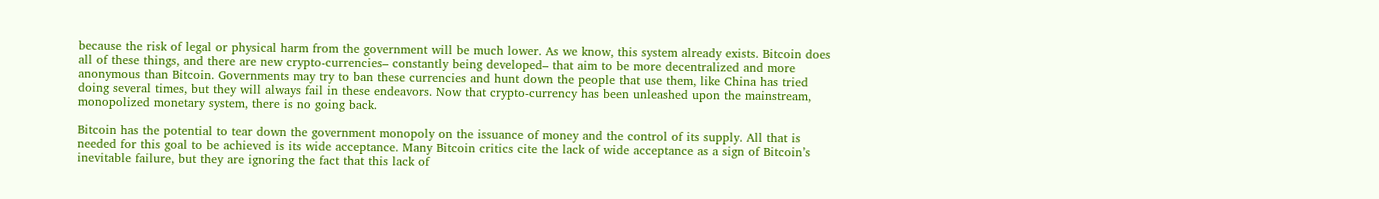because the risk of legal or physical harm from the government will be much lower. As we know, this system already exists. Bitcoin does all of these things, and there are new crypto-currencies– constantly being developed– that aim to be more decentralized and more anonymous than Bitcoin. Governments may try to ban these currencies and hunt down the people that use them, like China has tried doing several times, but they will always fail in these endeavors. Now that crypto-currency has been unleashed upon the mainstream, monopolized monetary system, there is no going back.

Bitcoin has the potential to tear down the government monopoly on the issuance of money and the control of its supply. All that is needed for this goal to be achieved is its wide acceptance. Many Bitcoin critics cite the lack of wide acceptance as a sign of Bitcoin’s inevitable failure, but they are ignoring the fact that this lack of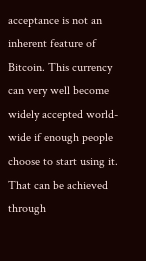acceptance is not an inherent feature of Bitcoin. This currency can very well become widely accepted world-wide if enough people choose to start using it. That can be achieved through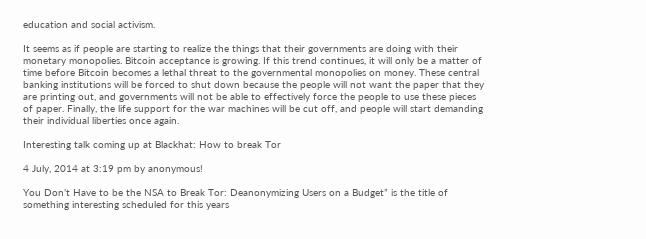education and social activism.

It seems as if people are starting to realize the things that their governments are doing with their monetary monopolies. Bitcoin acceptance is growing. If this trend continues, it will only be a matter of time before Bitcoin becomes a lethal threat to the governmental monopolies on money. These central banking institutions will be forced to shut down because the people will not want the paper that they are printing out, and governments will not be able to effectively force the people to use these pieces of paper. Finally, the life support for the war machines will be cut off, and people will start demanding their individual liberties once again.

Interesting talk coming up at Blackhat: How to break Tor

4 July, 2014 at 3:19 pm by anonymous!

You Don’t Have to be the NSA to Break Tor: Deanonymizing Users on a Budget” is the title of something interesting scheduled for this years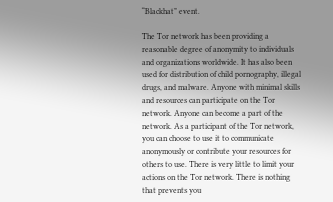“Blackhat” event.

The Tor network has been providing a reasonable degree of anonymity to individuals and organizations worldwide. It has also been used for distribution of child pornography, illegal drugs, and malware. Anyone with minimal skills and resources can participate on the Tor network. Anyone can become a part of the network. As a participant of the Tor network, you can choose to use it to communicate anonymously or contribute your resources for others to use. There is very little to limit your actions on the Tor network. There is nothing that prevents you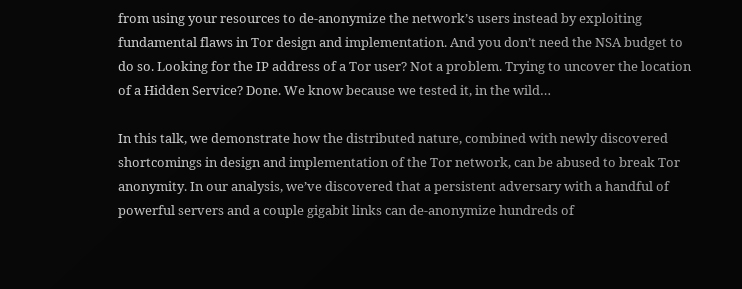from using your resources to de-anonymize the network’s users instead by exploiting fundamental flaws in Tor design and implementation. And you don’t need the NSA budget to do so. Looking for the IP address of a Tor user? Not a problem. Trying to uncover the location of a Hidden Service? Done. We know because we tested it, in the wild…

In this talk, we demonstrate how the distributed nature, combined with newly discovered shortcomings in design and implementation of the Tor network, can be abused to break Tor anonymity. In our analysis, we’ve discovered that a persistent adversary with a handful of powerful servers and a couple gigabit links can de-anonymize hundreds of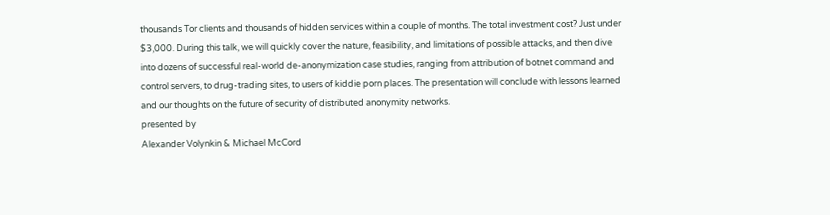thousands Tor clients and thousands of hidden services within a couple of months. The total investment cost? Just under $3,000. During this talk, we will quickly cover the nature, feasibility, and limitations of possible attacks, and then dive into dozens of successful real-world de-anonymization case studies, ranging from attribution of botnet command and control servers, to drug-trading sites, to users of kiddie porn places. The presentation will conclude with lessons learned and our thoughts on the future of security of distributed anonymity networks.
presented by
Alexander Volynkin & Michael McCord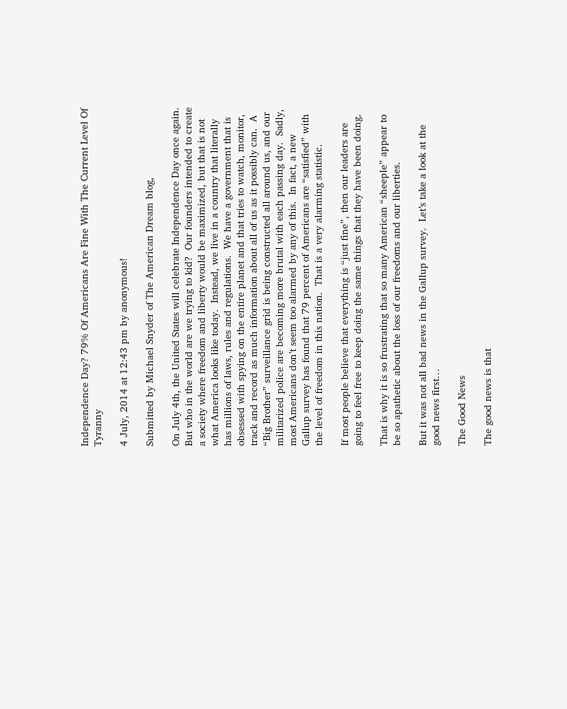Independence Day? 79% Of Americans Are Fine With The Current Level Of Tyranny

4 July, 2014 at 12:43 pm by anonymous!

Submitted by Michael Snyder of The American Dream blog,

On July 4th, the United States will celebrate Independence Day once again.  But who in the world are we trying to kid?  Our founders intended to create a society where freedom and liberty would be maximized, but that is not what America looks like today.  Instead, we live in a country that literally has millions of laws, rules and regulations.  We have a government that is obsessed with spying on the entire planet and that tries to watch, monitor, track and record as much information about all of us as it possibly can.  A “Big Brother” surveillance grid is being constructed all around us, and our militarized police are becoming more brutal with each passing day.  Sadly, most Americans don’t seem too alarmed by any of this.  In fact, a new Gallup survey has found that 79 percent of Americans are “satisfied” with the level of freedom in this nation.  That is a very alarming statistic.

If most people believe that everything is “just fine”, then our leaders are going to feel free to keep doing the same things that they have been doing.

That is why it is so frustrating that so many American “sheeple” appear to be so apathetic about the loss of our freedoms and our liberties.

But it was not all bad news in the Gallup survey.  Let’s take a look at the good news first…

The Good News

The good news is that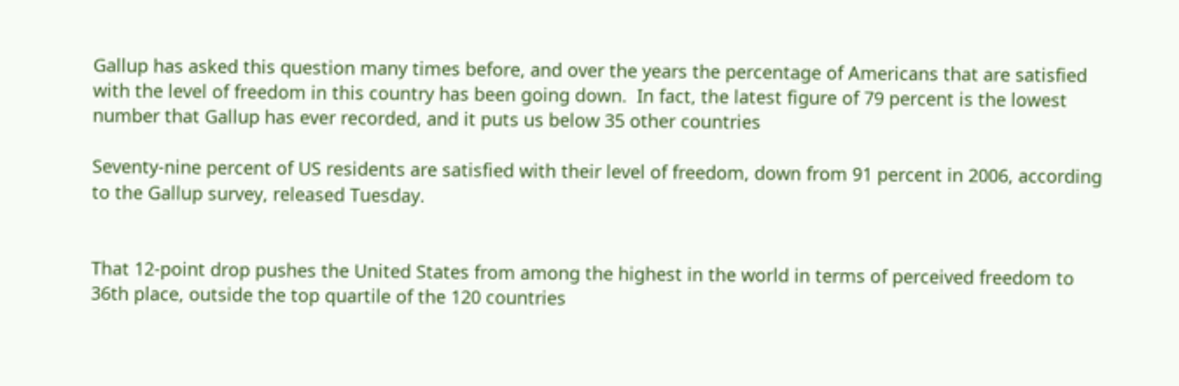Gallup has asked this question many times before, and over the years the percentage of Americans that are satisfied with the level of freedom in this country has been going down.  In fact, the latest figure of 79 percent is the lowest number that Gallup has ever recorded, and it puts us below 35 other countries

Seventy-nine percent of US residents are satisfied with their level of freedom, down from 91 percent in 2006, according to the Gallup survey, released Tuesday.


That 12-point drop pushes the United States from among the highest in the world in terms of perceived freedom to 36th place, outside the top quartile of the 120 countries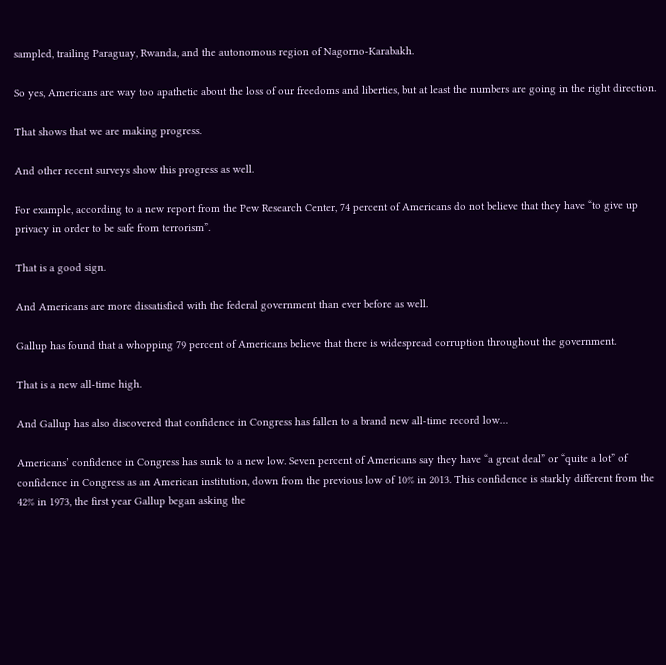sampled, trailing Paraguay, Rwanda, and the autonomous region of Nagorno-Karabakh.

So yes, Americans are way too apathetic about the loss of our freedoms and liberties, but at least the numbers are going in the right direction.

That shows that we are making progress.

And other recent surveys show this progress as well.

For example, according to a new report from the Pew Research Center, 74 percent of Americans do not believe that they have “to give up privacy in order to be safe from terrorism”.

That is a good sign.

And Americans are more dissatisfied with the federal government than ever before as well.

Gallup has found that a whopping 79 percent of Americans believe that there is widespread corruption throughout the government.

That is a new all-time high.

And Gallup has also discovered that confidence in Congress has fallen to a brand new all-time record low…

Americans’ confidence in Congress has sunk to a new low. Seven percent of Americans say they have “a great deal” or “quite a lot” of confidence in Congress as an American institution, down from the previous low of 10% in 2013. This confidence is starkly different from the 42% in 1973, the first year Gallup began asking the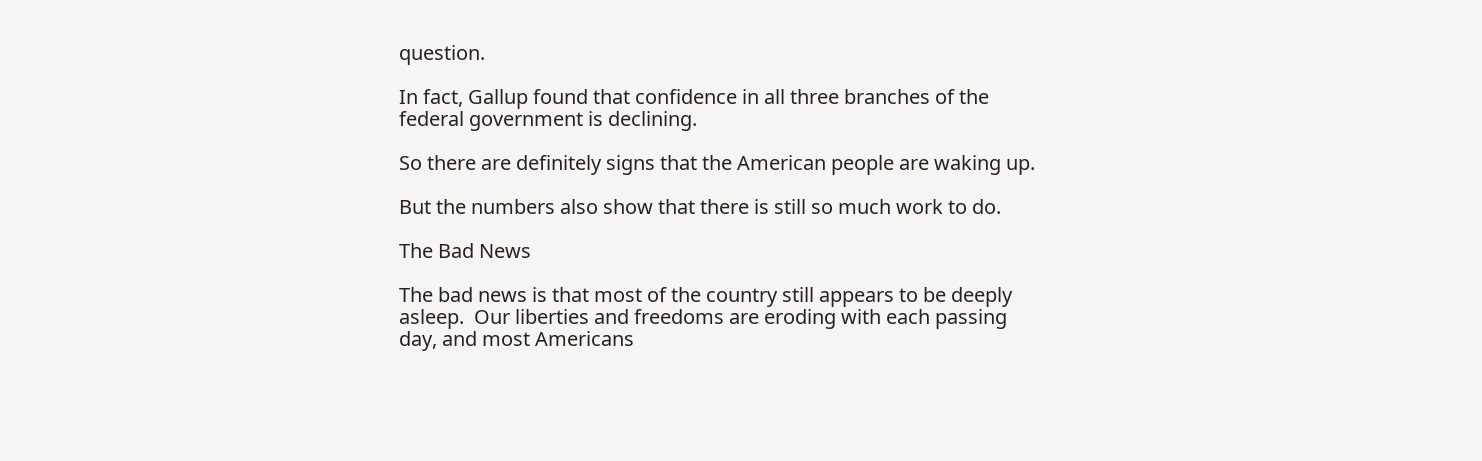question.

In fact, Gallup found that confidence in all three branches of the federal government is declining.

So there are definitely signs that the American people are waking up.

But the numbers also show that there is still so much work to do.

The Bad News

The bad news is that most of the country still appears to be deeply asleep.  Our liberties and freedoms are eroding with each passing day, and most Americans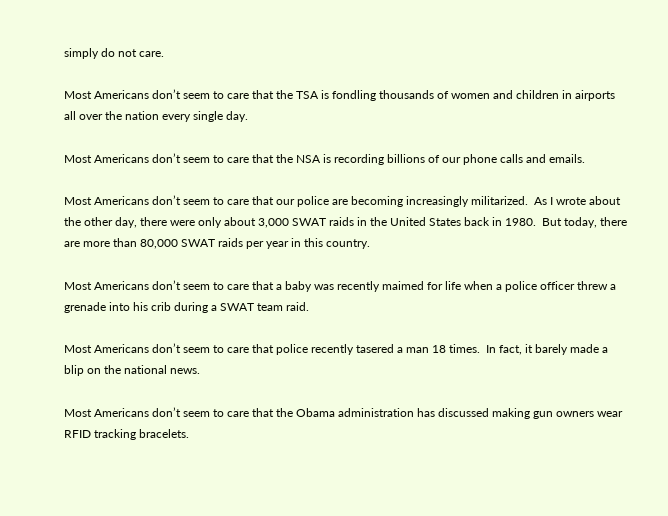simply do not care.

Most Americans don’t seem to care that the TSA is fondling thousands of women and children in airports all over the nation every single day.

Most Americans don’t seem to care that the NSA is recording billions of our phone calls and emails.

Most Americans don’t seem to care that our police are becoming increasingly militarized.  As I wrote about the other day, there were only about 3,000 SWAT raids in the United States back in 1980.  But today, there are more than 80,000 SWAT raids per year in this country.

Most Americans don’t seem to care that a baby was recently maimed for life when a police officer threw a grenade into his crib during a SWAT team raid.

Most Americans don’t seem to care that police recently tasered a man 18 times.  In fact, it barely made a blip on the national news.

Most Americans don’t seem to care that the Obama administration has discussed making gun owners wear RFID tracking bracelets.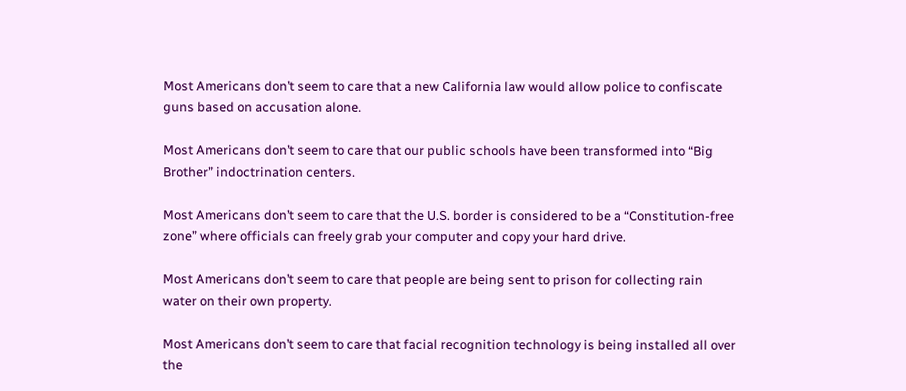Most Americans don’t seem to care that a new California law would allow police to confiscate guns based on accusation alone.

Most Americans don’t seem to care that our public schools have been transformed into “Big Brother” indoctrination centers.

Most Americans don’t seem to care that the U.S. border is considered to be a “Constitution-free zone” where officials can freely grab your computer and copy your hard drive.

Most Americans don’t seem to care that people are being sent to prison for collecting rain water on their own property.

Most Americans don’t seem to care that facial recognition technology is being installed all over the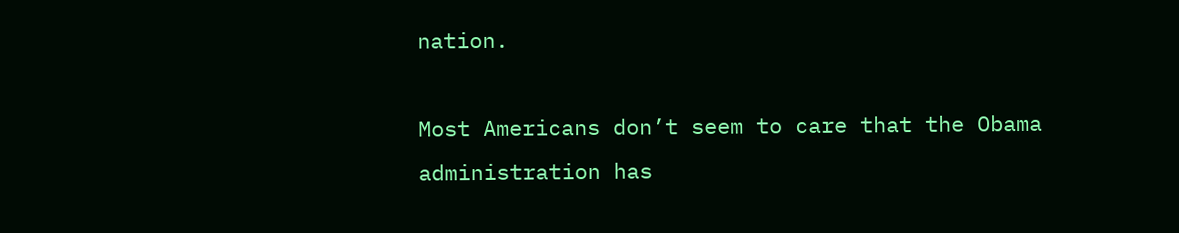nation.

Most Americans don’t seem to care that the Obama administration has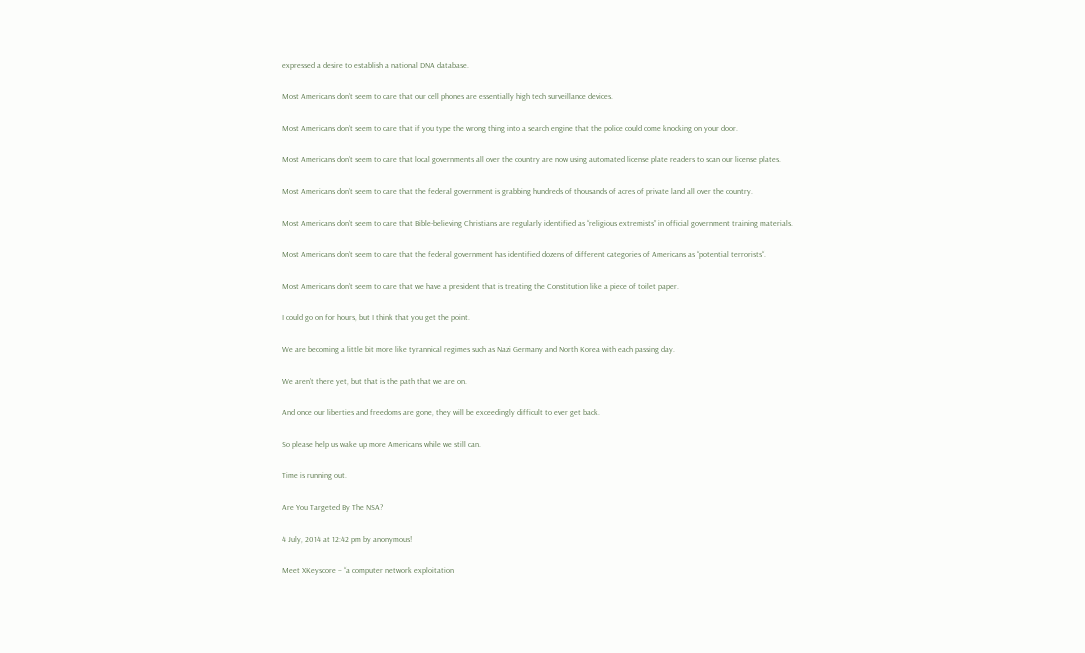expressed a desire to establish a national DNA database.

Most Americans don’t seem to care that our cell phones are essentially high tech surveillance devices.

Most Americans don’t seem to care that if you type the wrong thing into a search engine that the police could come knocking on your door.

Most Americans don’t seem to care that local governments all over the country are now using automated license plate readers to scan our license plates.

Most Americans don’t seem to care that the federal government is grabbing hundreds of thousands of acres of private land all over the country.

Most Americans don’t seem to care that Bible-believing Christians are regularly identified as “religious extremists” in official government training materials.

Most Americans don’t seem to care that the federal government has identified dozens of different categories of Americans as “potential terrorists“.

Most Americans don’t seem to care that we have a president that is treating the Constitution like a piece of toilet paper.

I could go on for hours, but I think that you get the point.

We are becoming a little bit more like tyrannical regimes such as Nazi Germany and North Korea with each passing day.

We aren’t there yet, but that is the path that we are on.

And once our liberties and freedoms are gone, they will be exceedingly difficult to ever get back.

So please help us wake up more Americans while we still can.

Time is running out.

Are You Targeted By The NSA?

4 July, 2014 at 12:42 pm by anonymous!

Meet XKeyscore – “a computer network exploitation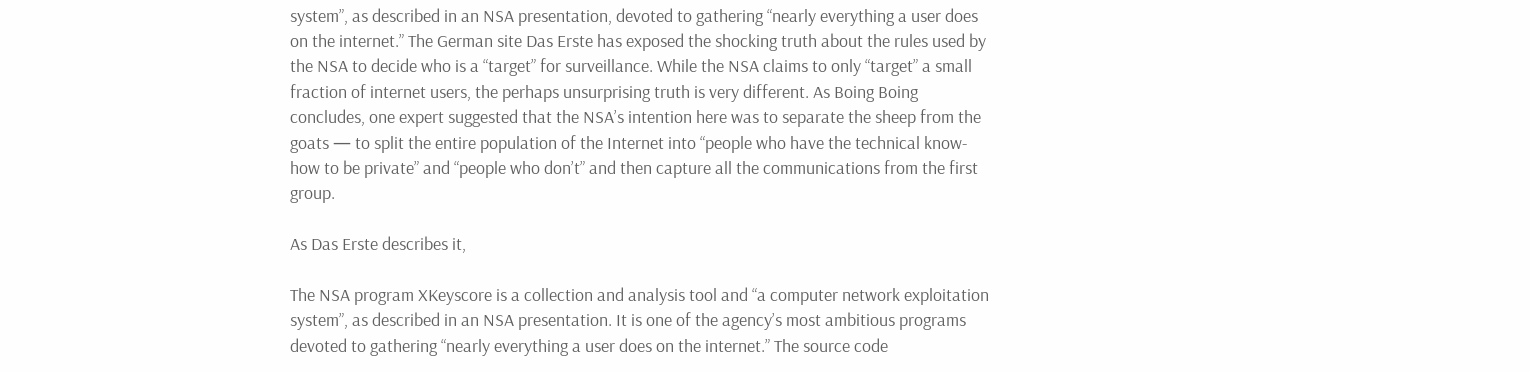system”, as described in an NSA presentation, devoted to gathering “nearly everything a user does on the internet.” The German site Das Erste has exposed the shocking truth about the rules used by the NSA to decide who is a “target” for surveillance. While the NSA claims to only “target” a small fraction of internet users, the perhaps unsurprising truth is very different. As Boing Boing concludes, one expert suggested that the NSA’s intention here was to separate the sheep from the goats — to split the entire population of the Internet into “people who have the technical know-how to be private” and “people who don’t” and then capture all the communications from the first group.

As Das Erste describes it,

The NSA program XKeyscore is a collection and analysis tool and “a computer network exploitation system”, as described in an NSA presentation. It is one of the agency’s most ambitious programs devoted to gathering “nearly everything a user does on the internet.” The source code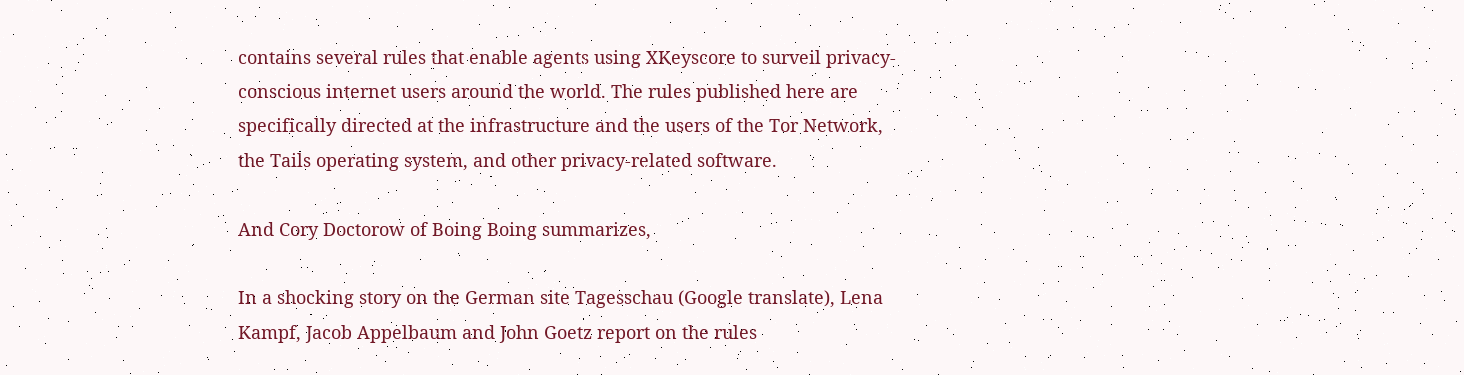contains several rules that enable agents using XKeyscore to surveil privacy-conscious internet users around the world. The rules published here are specifically directed at the infrastructure and the users of the Tor Network, the Tails operating system, and other privacy-related software.

And Cory Doctorow of Boing Boing summarizes,

In a shocking story on the German site Tagesschau (Google translate), Lena Kampf, Jacob Appelbaum and John Goetz report on the rules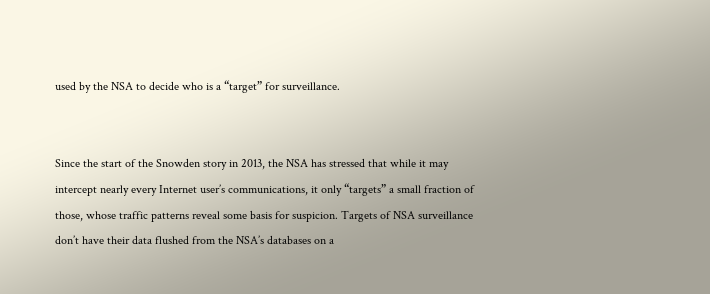used by the NSA to decide who is a “target” for surveillance.


Since the start of the Snowden story in 2013, the NSA has stressed that while it may intercept nearly every Internet user’s communications, it only “targets” a small fraction of those, whose traffic patterns reveal some basis for suspicion. Targets of NSA surveillance don’t have their data flushed from the NSA’s databases on a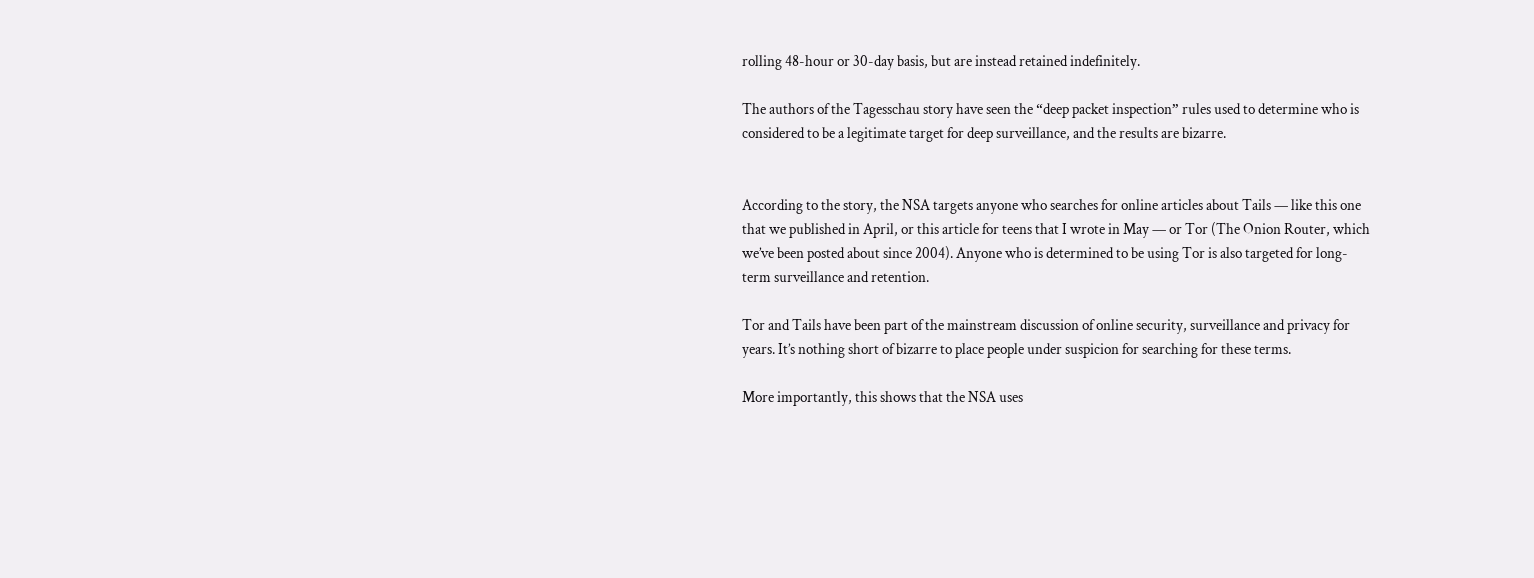rolling 48-hour or 30-day basis, but are instead retained indefinitely.

The authors of the Tagesschau story have seen the “deep packet inspection” rules used to determine who is considered to be a legitimate target for deep surveillance, and the results are bizarre.


According to the story, the NSA targets anyone who searches for online articles about Tails — like this one that we published in April, or this article for teens that I wrote in May — or Tor (The Onion Router, which we’ve been posted about since 2004). Anyone who is determined to be using Tor is also targeted for long-term surveillance and retention.

Tor and Tails have been part of the mainstream discussion of online security, surveillance and privacy for years. It’s nothing short of bizarre to place people under suspicion for searching for these terms.

More importantly, this shows that the NSA uses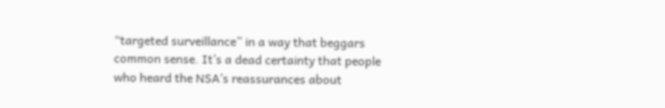“targeted surveillance” in a way that beggars common sense. It’s a dead certainty that people who heard the NSA’s reassurances about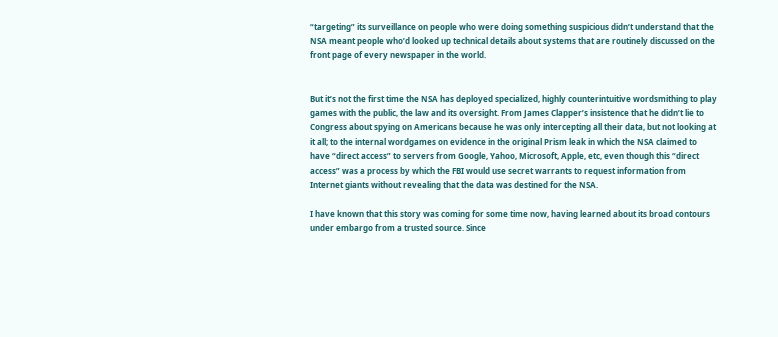“targeting” its surveillance on people who were doing something suspicious didn’t understand that the NSA meant people who’d looked up technical details about systems that are routinely discussed on the front page of every newspaper in the world.


But it’s not the first time the NSA has deployed specialized, highly counterintuitive wordsmithing to play games with the public, the law and its oversight. From James Clapper’s insistence that he didn’t lie to Congress about spying on Americans because he was only intercepting all their data, but not looking at it all; to the internal wordgames on evidence in the original Prism leak in which the NSA claimed to have “direct access” to servers from Google, Yahoo, Microsoft, Apple, etc, even though this “direct access” was a process by which the FBI would use secret warrants to request information from Internet giants without revealing that the data was destined for the NSA.

I have known that this story was coming for some time now, having learned about its broad contours under embargo from a trusted source. Since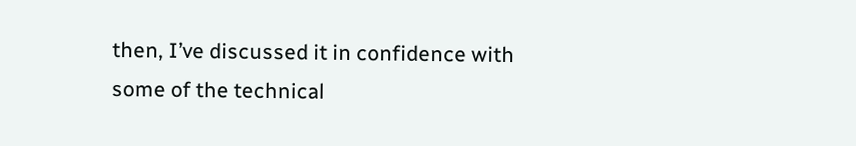then, I’ve discussed it in confidence with some of the technical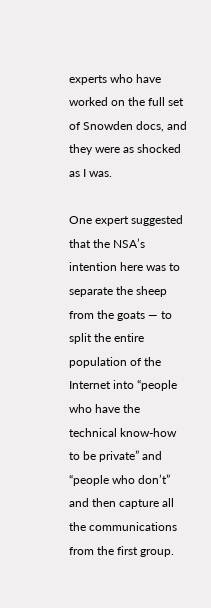experts who have worked on the full set of Snowden docs, and they were as shocked as I was.

One expert suggested that the NSA’s intention here was to separate the sheep from the goats — to split the entire population of the Internet into “people who have the technical know-how to be private” and “people who don’t” and then capture all the communications from the first group.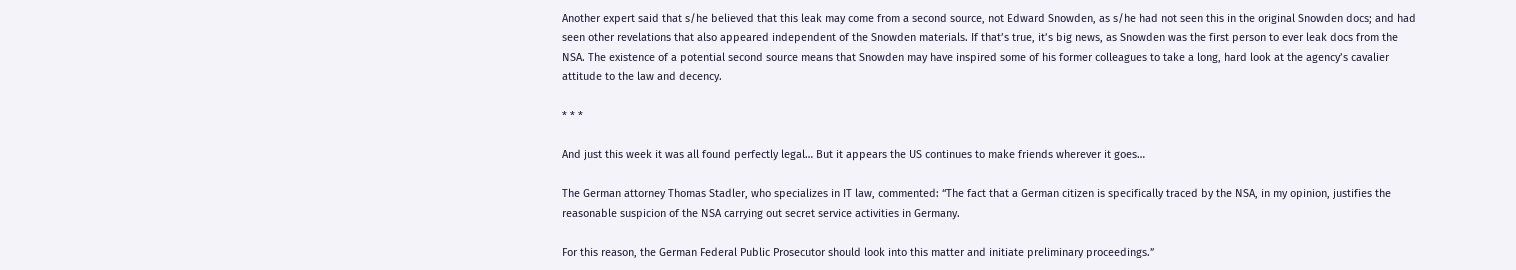Another expert said that s/he believed that this leak may come from a second source, not Edward Snowden, as s/he had not seen this in the original Snowden docs; and had seen other revelations that also appeared independent of the Snowden materials. If that’s true, it’s big news, as Snowden was the first person to ever leak docs from the NSA. The existence of a potential second source means that Snowden may have inspired some of his former colleagues to take a long, hard look at the agency’s cavalier attitude to the law and decency.

* * *

And just this week it was all found perfectly legal… But it appears the US continues to make friends wherever it goes…

The German attorney Thomas Stadler, who specializes in IT law, commented: “The fact that a German citizen is specifically traced by the NSA, in my opinion, justifies the reasonable suspicion of the NSA carrying out secret service activities in Germany.

For this reason, the German Federal Public Prosecutor should look into this matter and initiate preliminary proceedings.”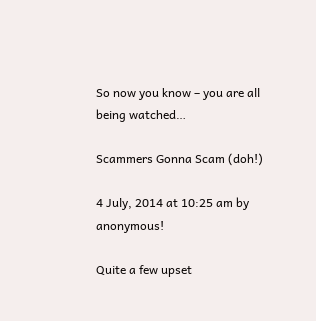So now you know – you are all being watched…

Scammers Gonna Scam (doh!)

4 July, 2014 at 10:25 am by anonymous!

Quite a few upset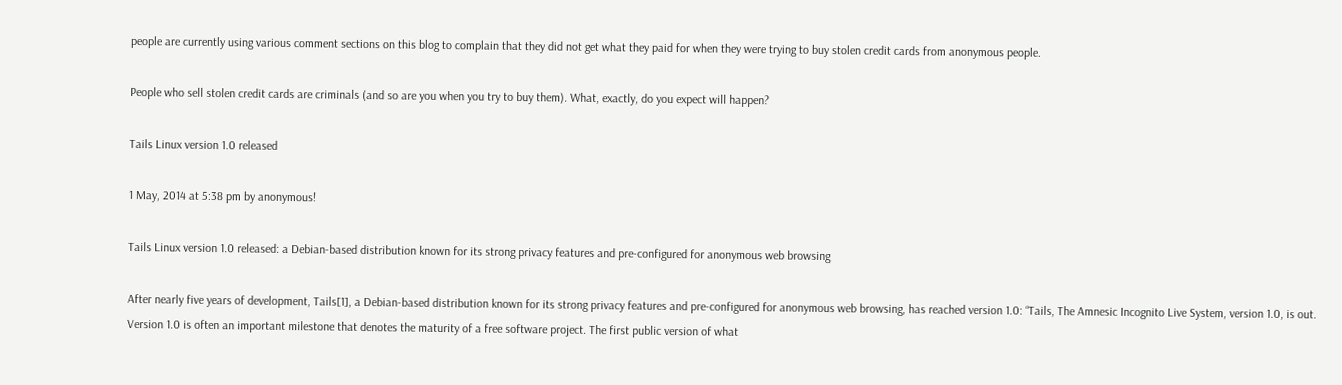people are currently using various comment sections on this blog to complain that they did not get what they paid for when they were trying to buy stolen credit cards from anonymous people.

People who sell stolen credit cards are criminals (and so are you when you try to buy them). What, exactly, do you expect will happen?

Tails Linux version 1.0 released

1 May, 2014 at 5:38 pm by anonymous!

Tails Linux version 1.0 released: a Debian-based distribution known for its strong privacy features and pre-configured for anonymous web browsing

After nearly five years of development, Tails[1], a Debian-based distribution known for its strong privacy features and pre-configured for anonymous web browsing, has reached version 1.0: “Tails, The Amnesic Incognito Live System, version 1.0, is out. Version 1.0 is often an important milestone that denotes the maturity of a free software project. The first public version of what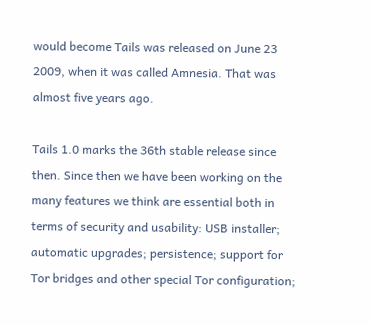would become Tails was released on June 23 2009, when it was called Amnesia. That was almost five years ago.

Tails 1.0 marks the 36th stable release since then. Since then we have been working on the many features we think are essential both in terms of security and usability: USB installer; automatic upgrades; persistence; support for Tor bridges and other special Tor configuration;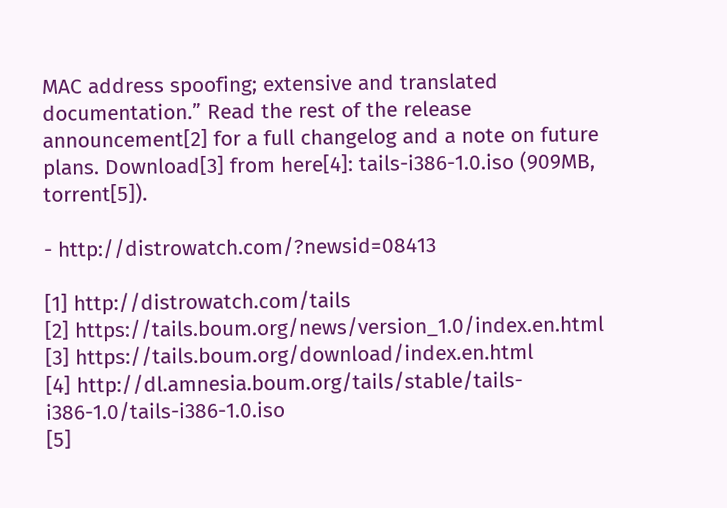MAC address spoofing; extensive and translated documentation.” Read the rest of the release announcement[2] for a full changelog and a note on future plans. Download[3] from here[4]: tails-i386-1.0.iso (909MB, torrent[5]).

- http://distrowatch.com/?newsid=08413

[1] http://distrowatch.com/tails
[2] https://tails.boum.org/news/version_1.0/index.en.html
[3] https://tails.boum.org/download/index.en.html
[4] http://dl.amnesia.boum.org/tails/stable/tails-i386-1.0/tails-i386-1.0.iso
[5]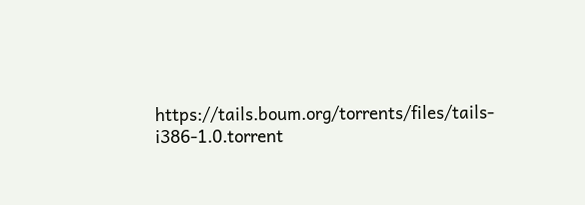https://tails.boum.org/torrents/files/tails-i386-1.0.torrent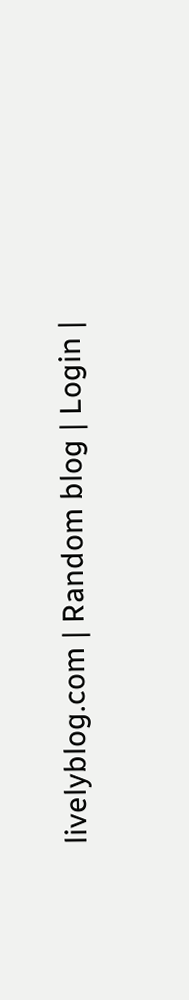livelyblog.com | Random blog | Login |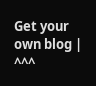Get your own blog | ^^^